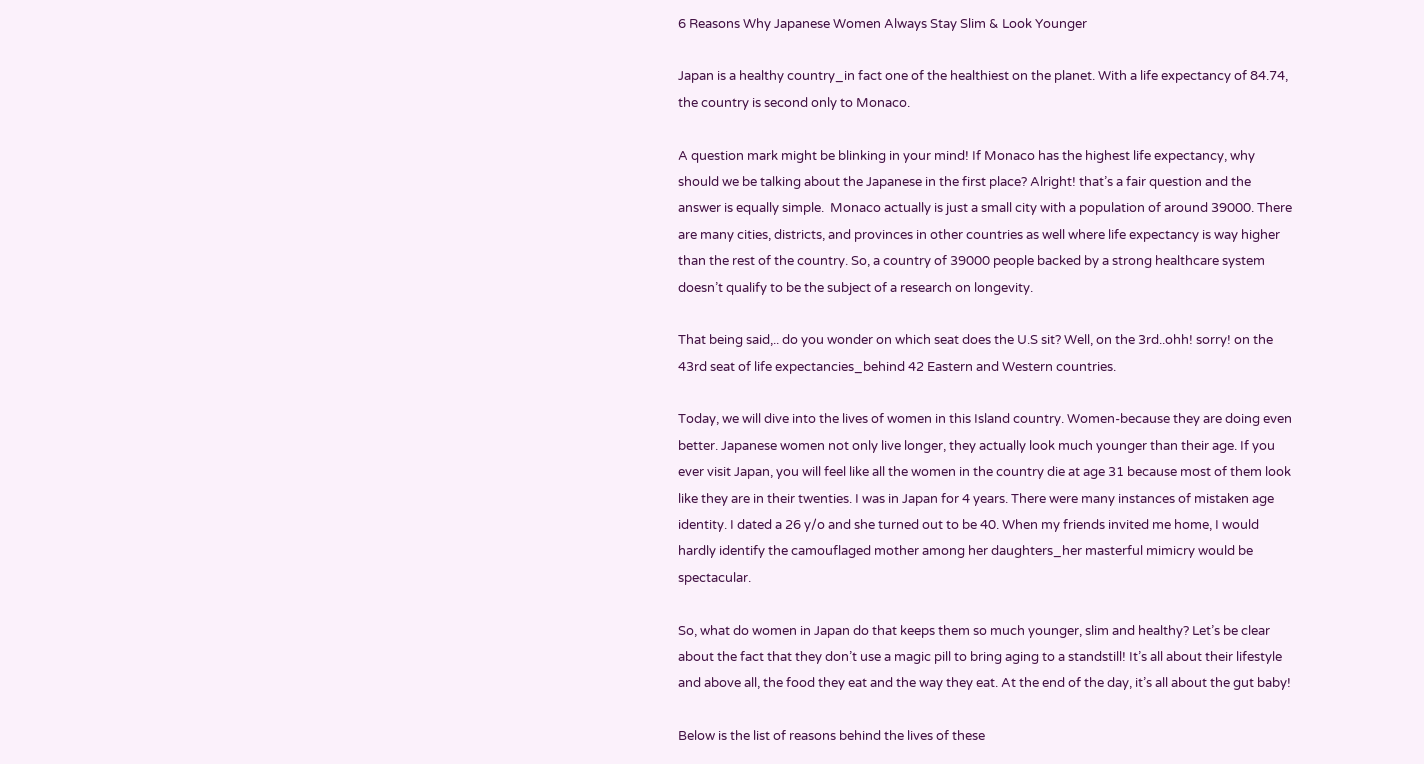6 Reasons Why Japanese Women Always Stay Slim & Look Younger

Japan is a healthy country_in fact one of the healthiest on the planet. With a life expectancy of 84.74, the country is second only to Monaco.

A question mark might be blinking in your mind! If Monaco has the highest life expectancy, why should we be talking about the Japanese in the first place? Alright! that’s a fair question and the answer is equally simple.  Monaco actually is just a small city with a population of around 39000. There are many cities, districts, and provinces in other countries as well where life expectancy is way higher than the rest of the country. So, a country of 39000 people backed by a strong healthcare system doesn’t qualify to be the subject of a research on longevity.

That being said,.. do you wonder on which seat does the U.S sit? Well, on the 3rd..ohh! sorry! on the 43rd seat of life expectancies_behind 42 Eastern and Western countries.

Today, we will dive into the lives of women in this Island country. Women-because they are doing even better. Japanese women not only live longer, they actually look much younger than their age. If you ever visit Japan, you will feel like all the women in the country die at age 31 because most of them look like they are in their twenties. I was in Japan for 4 years. There were many instances of mistaken age identity. I dated a 26 y/o and she turned out to be 40. When my friends invited me home, I would hardly identify the camouflaged mother among her daughters_her masterful mimicry would be spectacular.

So, what do women in Japan do that keeps them so much younger, slim and healthy? Let’s be clear about the fact that they don’t use a magic pill to bring aging to a standstill! It’s all about their lifestyle and above all, the food they eat and the way they eat. At the end of the day, it’s all about the gut baby!

Below is the list of reasons behind the lives of these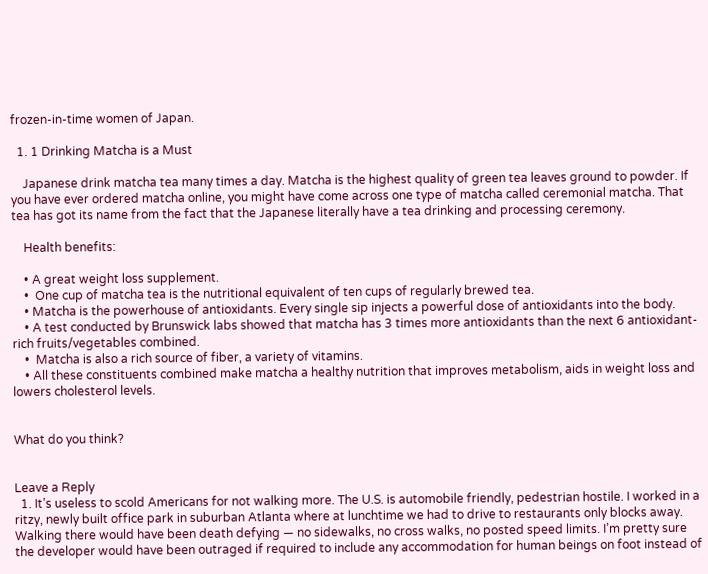frozen-in-time women of Japan.

  1. 1 Drinking Matcha is a Must

    Japanese drink matcha tea many times a day. Matcha is the highest quality of green tea leaves ground to powder. If you have ever ordered matcha online, you might have come across one type of matcha called ceremonial matcha. That tea has got its name from the fact that the Japanese literally have a tea drinking and processing ceremony.

    Health benefits:

    • A great weight loss supplement.
    •  One cup of matcha tea is the nutritional equivalent of ten cups of regularly brewed tea.
    • Matcha is the powerhouse of antioxidants. Every single sip injects a powerful dose of antioxidants into the body.
    • A test conducted by Brunswick labs showed that matcha has 3 times more antioxidants than the next 6 antioxidant-rich fruits/vegetables combined.
    •  Matcha is also a rich source of fiber, a variety of vitamins.
    • All these constituents combined make matcha a healthy nutrition that improves metabolism, aids in weight loss and lowers cholesterol levels.


What do you think?


Leave a Reply
  1. It’s useless to scold Americans for not walking more. The U.S. is automobile friendly, pedestrian hostile. I worked in a ritzy, newly built office park in suburban Atlanta where at lunchtime we had to drive to restaurants only blocks away. Walking there would have been death defying — no sidewalks, no cross walks, no posted speed limits. I’m pretty sure the developer would have been outraged if required to include any accommodation for human beings on foot instead of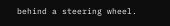behind a steering wheel.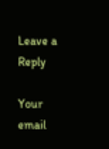Leave a Reply

Your email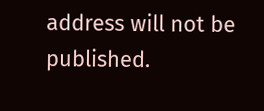address will not be published.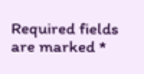Required fields are marked *